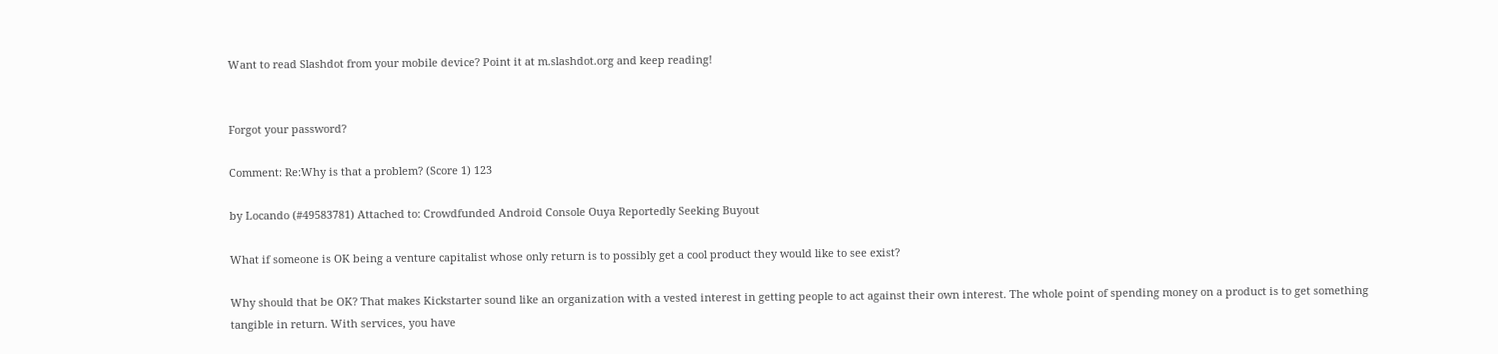Want to read Slashdot from your mobile device? Point it at m.slashdot.org and keep reading!


Forgot your password?

Comment: Re:Why is that a problem? (Score 1) 123

by Locando (#49583781) Attached to: Crowdfunded Android Console Ouya Reportedly Seeking Buyout

What if someone is OK being a venture capitalist whose only return is to possibly get a cool product they would like to see exist?

Why should that be OK? That makes Kickstarter sound like an organization with a vested interest in getting people to act against their own interest. The whole point of spending money on a product is to get something tangible in return. With services, you have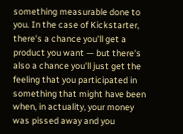something measurable done to you. In the case of Kickstarter, there's a chance you'll get a product you want — but there's also a chance you'll just get the feeling that you participated in something that might have been when, in actuality, your money was pissed away and you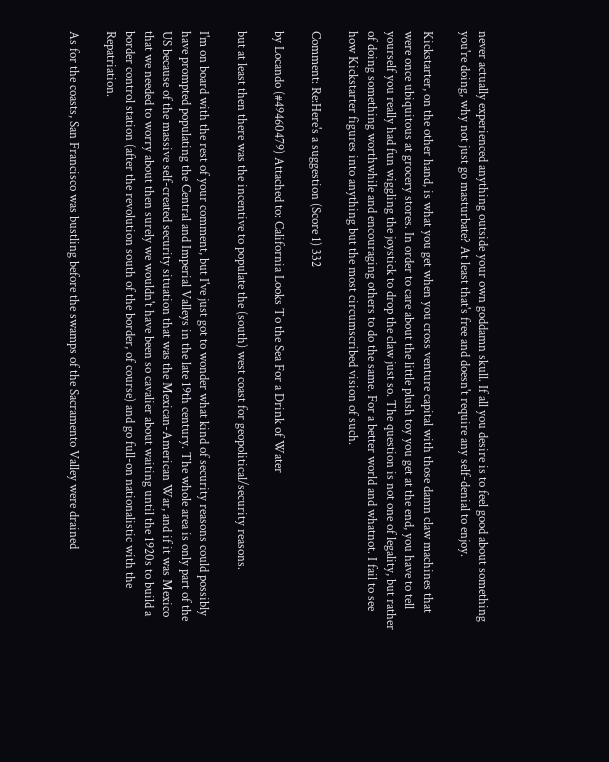never actually experienced anything outside your own goddamn skull. If all you desire is to feel good about something you're doing, why not just go masturbate? At least that's free and doesn't require any self-denial to enjoy.

Kickstarter, on the other hand, is what you get when you cross venture capital with those damn claw machines that were once ubiquitous at grocery stores. In order to care about the little plush toy you get at the end, you have to tell yourself you really had fun wiggling the joystick to drop the claw just so. The question is not one of legality, but rather of doing something worthwhile and encouraging others to do the same. For a better world and whatnot. I fail to see how Kickstarter figures into anything but the most circumscribed vision of such.

Comment: Re:Here's a suggestion (Score 1) 332

by Locando (#49460479) Attached to: California Looks To the Sea For a Drink of Water

but at least then there was the incentive to populate the (south) west coast for geopolitical/security reasons.

I'm on board with the rest of your comment, but I've just got to wonder what kind of security reasons could possibly have prompted populating the Central and Imperial Valleys in the late 19th century. The whole area is only part of the US because of the massive self-created security situation that was the Mexican-American War, and if it was Mexico that we needed to worry about then surely we wouldn't have been so cavalier about waiting until the 1920s to build a border control station (after the revolution south of the border, of course) and go full-on nationalistic with the Repatriation.

As for the coasts, San Francisco was bustling before the swamps of the Sacramento Valley were drained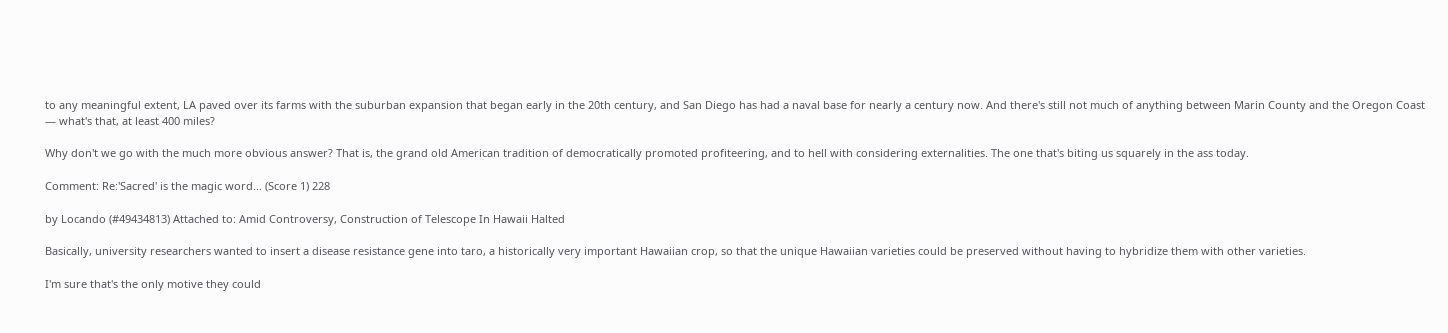to any meaningful extent, LA paved over its farms with the suburban expansion that began early in the 20th century, and San Diego has had a naval base for nearly a century now. And there's still not much of anything between Marin County and the Oregon Coast — what's that, at least 400 miles?

Why don't we go with the much more obvious answer? That is, the grand old American tradition of democratically promoted profiteering, and to hell with considering externalities. The one that's biting us squarely in the ass today.

Comment: Re:'Sacred' is the magic word... (Score 1) 228

by Locando (#49434813) Attached to: Amid Controversy, Construction of Telescope In Hawaii Halted

Basically, university researchers wanted to insert a disease resistance gene into taro, a historically very important Hawaiian crop, so that the unique Hawaiian varieties could be preserved without having to hybridize them with other varieties.

I'm sure that's the only motive they could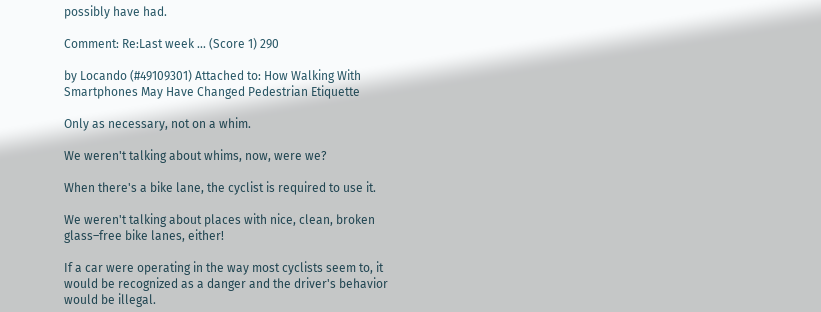possibly have had.

Comment: Re:Last week ... (Score 1) 290

by Locando (#49109301) Attached to: How Walking With Smartphones May Have Changed Pedestrian Etiquette

Only as necessary, not on a whim.

We weren't talking about whims, now, were we?

When there's a bike lane, the cyclist is required to use it.

We weren't talking about places with nice, clean, broken glass–free bike lanes, either!

If a car were operating in the way most cyclists seem to, it would be recognized as a danger and the driver's behavior would be illegal.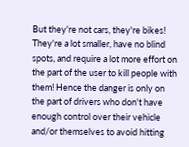But they're not cars, they're bikes! They're a lot smaller, have no blind spots, and require a lot more effort on the part of the user to kill people with them! Hence the danger is only on the part of drivers who don't have enough control over their vehicle and/or themselves to avoid hitting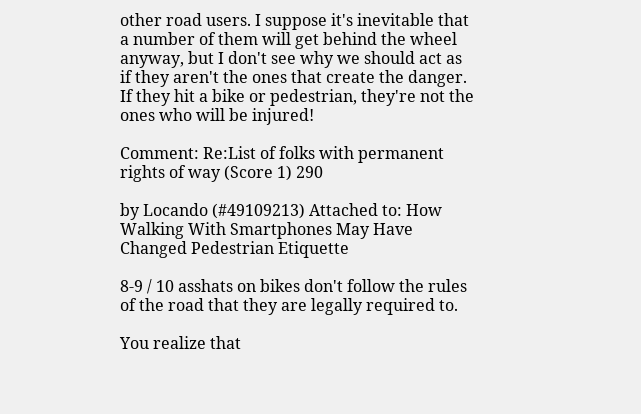other road users. I suppose it's inevitable that a number of them will get behind the wheel anyway, but I don't see why we should act as if they aren't the ones that create the danger. If they hit a bike or pedestrian, they're not the ones who will be injured!

Comment: Re:List of folks with permanent rights of way (Score 1) 290

by Locando (#49109213) Attached to: How Walking With Smartphones May Have Changed Pedestrian Etiquette

8-9 / 10 asshats on bikes don't follow the rules of the road that they are legally required to.

You realize that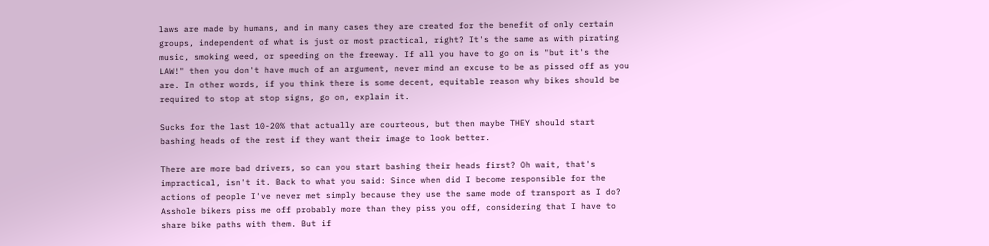laws are made by humans, and in many cases they are created for the benefit of only certain groups, independent of what is just or most practical, right? It's the same as with pirating music, smoking weed, or speeding on the freeway. If all you have to go on is "but it's the LAW!" then you don't have much of an argument, never mind an excuse to be as pissed off as you are. In other words, if you think there is some decent, equitable reason why bikes should be required to stop at stop signs, go on, explain it.

Sucks for the last 10-20% that actually are courteous, but then maybe THEY should start bashing heads of the rest if they want their image to look better.

There are more bad drivers, so can you start bashing their heads first? Oh wait, that's impractical, isn't it. Back to what you said: Since when did I become responsible for the actions of people I've never met simply because they use the same mode of transport as I do? Asshole bikers piss me off probably more than they piss you off, considering that I have to share bike paths with them. But if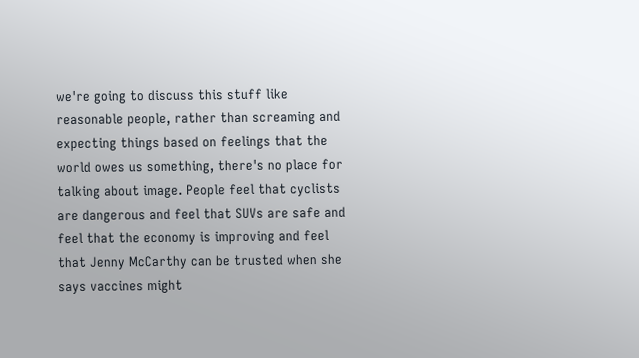we're going to discuss this stuff like reasonable people, rather than screaming and expecting things based on feelings that the world owes us something, there's no place for talking about image. People feel that cyclists are dangerous and feel that SUVs are safe and feel that the economy is improving and feel that Jenny McCarthy can be trusted when she says vaccines might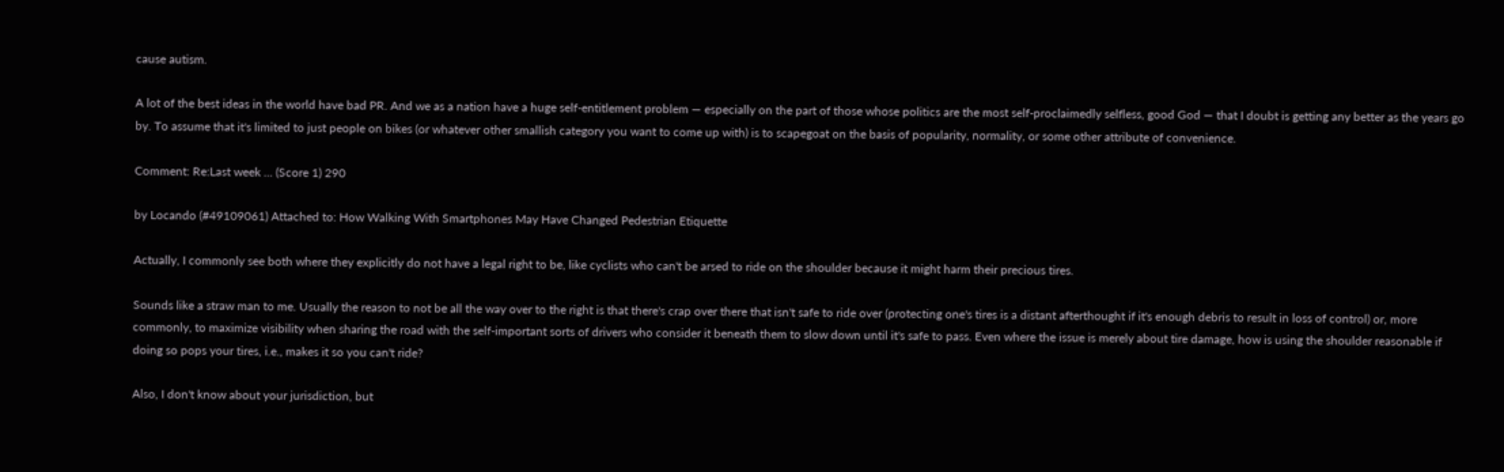cause autism.

A lot of the best ideas in the world have bad PR. And we as a nation have a huge self-entitlement problem — especially on the part of those whose politics are the most self-proclaimedly selfless, good God — that I doubt is getting any better as the years go by. To assume that it's limited to just people on bikes (or whatever other smallish category you want to come up with) is to scapegoat on the basis of popularity, normality, or some other attribute of convenience.

Comment: Re:Last week ... (Score 1) 290

by Locando (#49109061) Attached to: How Walking With Smartphones May Have Changed Pedestrian Etiquette

Actually, I commonly see both where they explicitly do not have a legal right to be, like cyclists who can't be arsed to ride on the shoulder because it might harm their precious tires.

Sounds like a straw man to me. Usually the reason to not be all the way over to the right is that there's crap over there that isn't safe to ride over (protecting one's tires is a distant afterthought if it's enough debris to result in loss of control) or, more commonly, to maximize visibility when sharing the road with the self-important sorts of drivers who consider it beneath them to slow down until it's safe to pass. Even where the issue is merely about tire damage, how is using the shoulder reasonable if doing so pops your tires, i.e., makes it so you can't ride?

Also, I don't know about your jurisdiction, but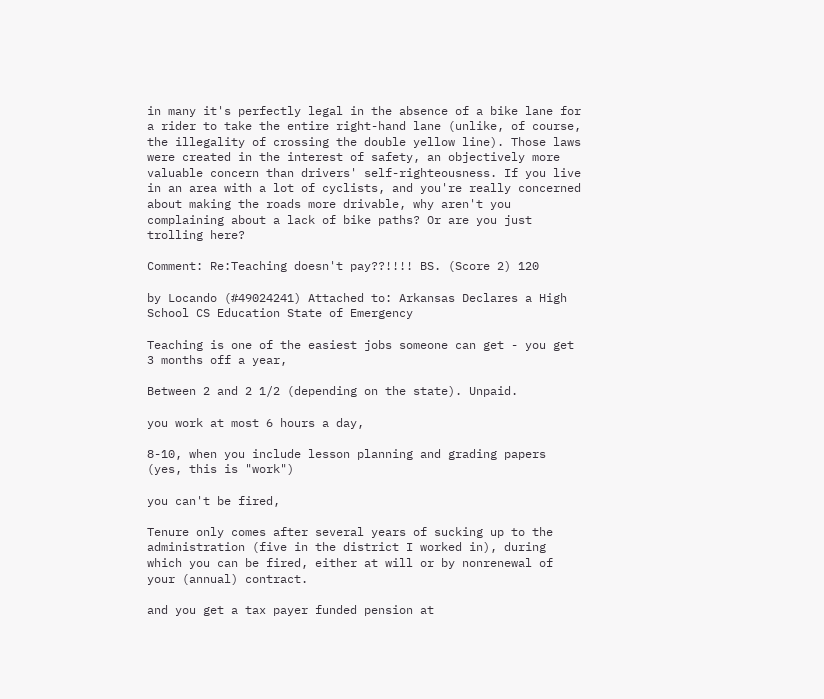in many it's perfectly legal in the absence of a bike lane for a rider to take the entire right-hand lane (unlike, of course, the illegality of crossing the double yellow line). Those laws were created in the interest of safety, an objectively more valuable concern than drivers' self-righteousness. If you live in an area with a lot of cyclists, and you're really concerned about making the roads more drivable, why aren't you complaining about a lack of bike paths? Or are you just trolling here?

Comment: Re:Teaching doesn't pay??!!!! BS. (Score 2) 120

by Locando (#49024241) Attached to: Arkansas Declares a High School CS Education State of Emergency

Teaching is one of the easiest jobs someone can get - you get 3 months off a year,

Between 2 and 2 1/2 (depending on the state). Unpaid.

you work at most 6 hours a day,

8-10, when you include lesson planning and grading papers (yes, this is "work")

you can't be fired,

Tenure only comes after several years of sucking up to the administration (five in the district I worked in), during which you can be fired, either at will or by nonrenewal of your (annual) contract.

and you get a tax payer funded pension at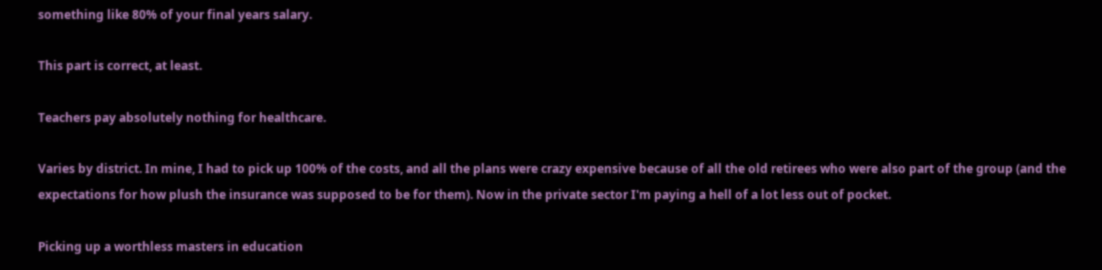something like 80% of your final years salary.

This part is correct, at least.

Teachers pay absolutely nothing for healthcare.

Varies by district. In mine, I had to pick up 100% of the costs, and all the plans were crazy expensive because of all the old retirees who were also part of the group (and the expectations for how plush the insurance was supposed to be for them). Now in the private sector I'm paying a hell of a lot less out of pocket.

Picking up a worthless masters in education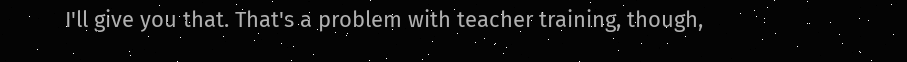I'll give you that. That's a problem with teacher training, though,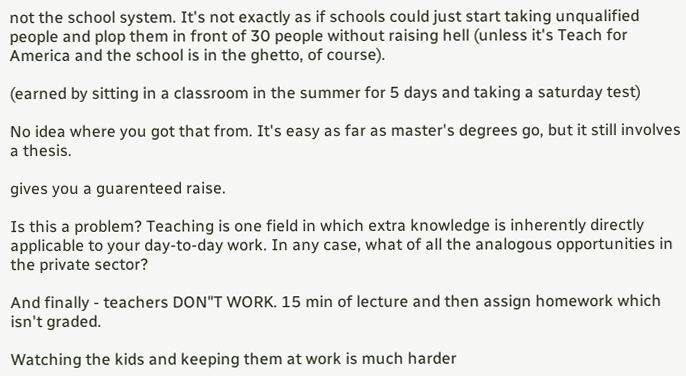not the school system. It's not exactly as if schools could just start taking unqualified people and plop them in front of 30 people without raising hell (unless it's Teach for America and the school is in the ghetto, of course).

(earned by sitting in a classroom in the summer for 5 days and taking a saturday test)

No idea where you got that from. It's easy as far as master's degrees go, but it still involves a thesis.

gives you a guarenteed raise.

Is this a problem? Teaching is one field in which extra knowledge is inherently directly applicable to your day-to-day work. In any case, what of all the analogous opportunities in the private sector?

And finally - teachers DON"T WORK. 15 min of lecture and then assign homework which isn't graded.

Watching the kids and keeping them at work is much harder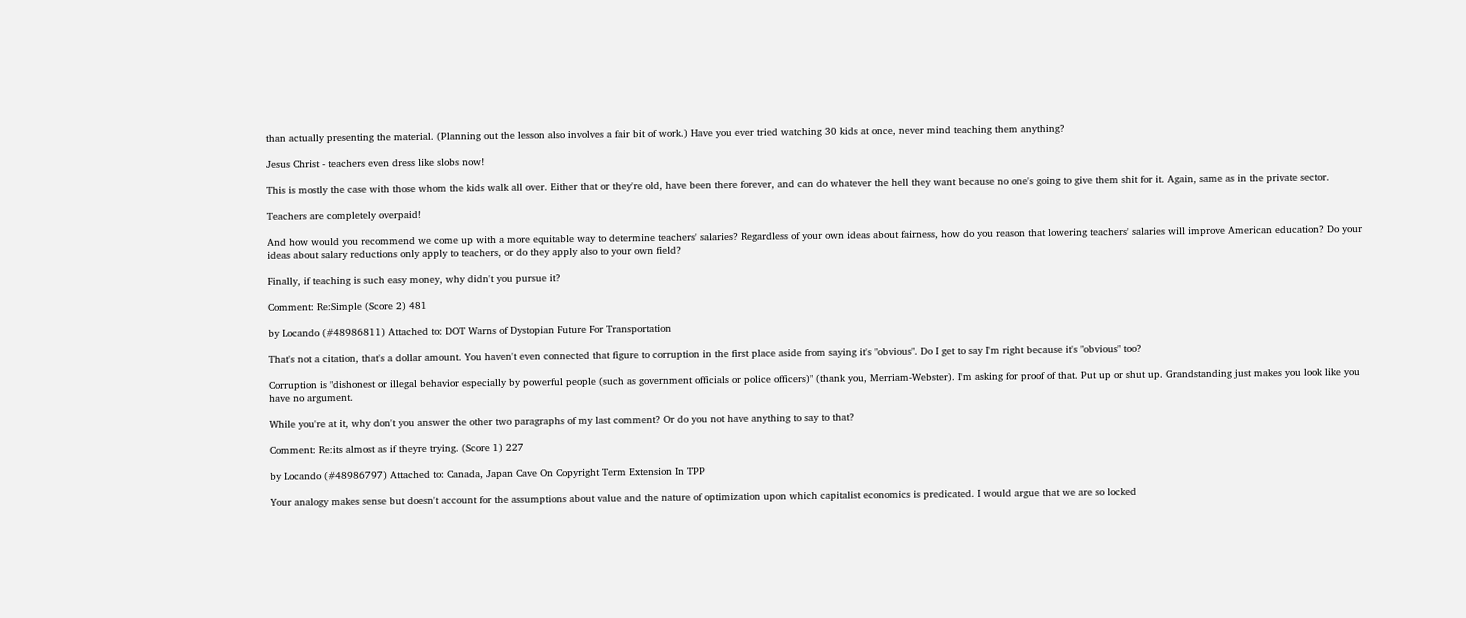than actually presenting the material. (Planning out the lesson also involves a fair bit of work.) Have you ever tried watching 30 kids at once, never mind teaching them anything?

Jesus Christ - teachers even dress like slobs now!

This is mostly the case with those whom the kids walk all over. Either that or they're old, have been there forever, and can do whatever the hell they want because no one's going to give them shit for it. Again, same as in the private sector.

Teachers are completely overpaid!

And how would you recommend we come up with a more equitable way to determine teachers' salaries? Regardless of your own ideas about fairness, how do you reason that lowering teachers' salaries will improve American education? Do your ideas about salary reductions only apply to teachers, or do they apply also to your own field?

Finally, if teaching is such easy money, why didn't you pursue it?

Comment: Re:Simple (Score 2) 481

by Locando (#48986811) Attached to: DOT Warns of Dystopian Future For Transportation

That's not a citation, that's a dollar amount. You haven't even connected that figure to corruption in the first place aside from saying it's "obvious". Do I get to say I'm right because it's "obvious" too?

Corruption is "dishonest or illegal behavior especially by powerful people (such as government officials or police officers)" (thank you, Merriam-Webster). I'm asking for proof of that. Put up or shut up. Grandstanding just makes you look like you have no argument.

While you're at it, why don't you answer the other two paragraphs of my last comment? Or do you not have anything to say to that?

Comment: Re:its almost as if theyre trying. (Score 1) 227

by Locando (#48986797) Attached to: Canada, Japan Cave On Copyright Term Extension In TPP

Your analogy makes sense but doesn't account for the assumptions about value and the nature of optimization upon which capitalist economics is predicated. I would argue that we are so locked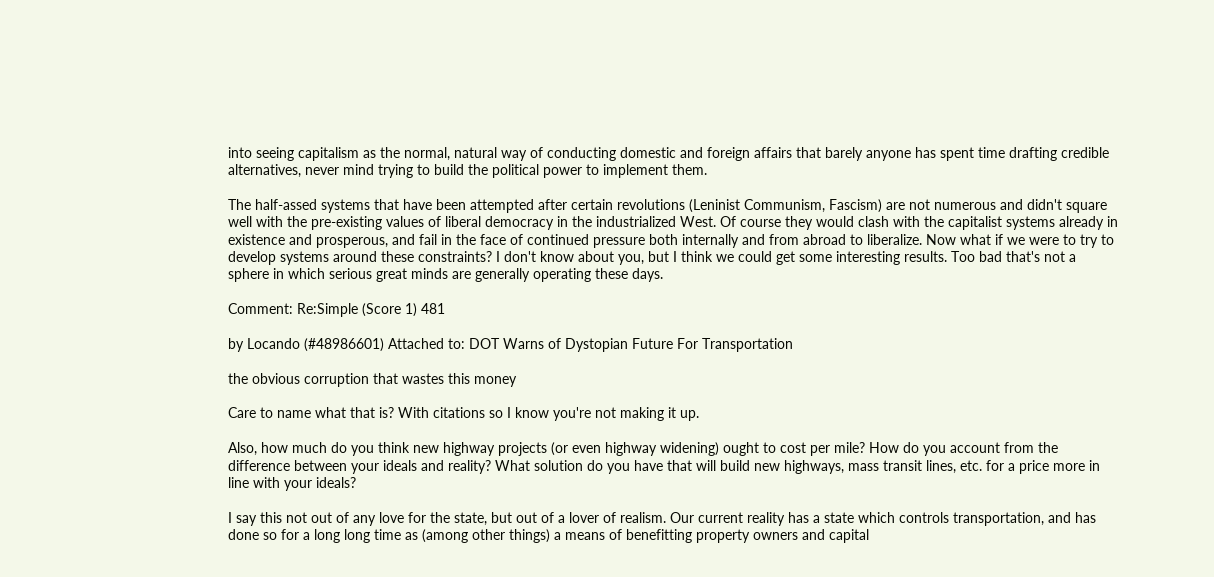into seeing capitalism as the normal, natural way of conducting domestic and foreign affairs that barely anyone has spent time drafting credible alternatives, never mind trying to build the political power to implement them.

The half-assed systems that have been attempted after certain revolutions (Leninist Communism, Fascism) are not numerous and didn't square well with the pre-existing values of liberal democracy in the industrialized West. Of course they would clash with the capitalist systems already in existence and prosperous, and fail in the face of continued pressure both internally and from abroad to liberalize. Now what if we were to try to develop systems around these constraints? I don't know about you, but I think we could get some interesting results. Too bad that's not a sphere in which serious great minds are generally operating these days.

Comment: Re:Simple (Score 1) 481

by Locando (#48986601) Attached to: DOT Warns of Dystopian Future For Transportation

the obvious corruption that wastes this money

Care to name what that is? With citations so I know you're not making it up.

Also, how much do you think new highway projects (or even highway widening) ought to cost per mile? How do you account from the difference between your ideals and reality? What solution do you have that will build new highways, mass transit lines, etc. for a price more in line with your ideals?

I say this not out of any love for the state, but out of a lover of realism. Our current reality has a state which controls transportation, and has done so for a long long time as (among other things) a means of benefitting property owners and capital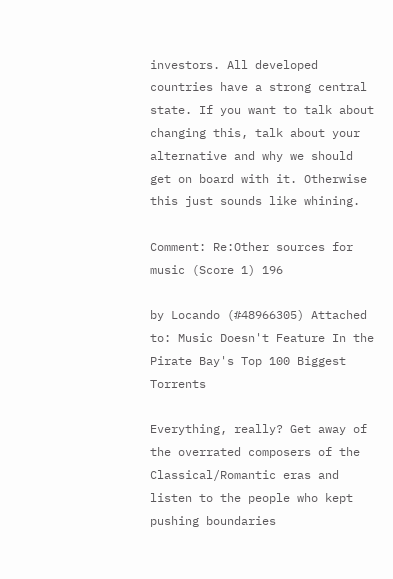investors. All developed countries have a strong central state. If you want to talk about changing this, talk about your alternative and why we should get on board with it. Otherwise this just sounds like whining.

Comment: Re:Other sources for music (Score 1) 196

by Locando (#48966305) Attached to: Music Doesn't Feature In the Pirate Bay's Top 100 Biggest Torrents

Everything, really? Get away of the overrated composers of the Classical/Romantic eras and listen to the people who kept pushing boundaries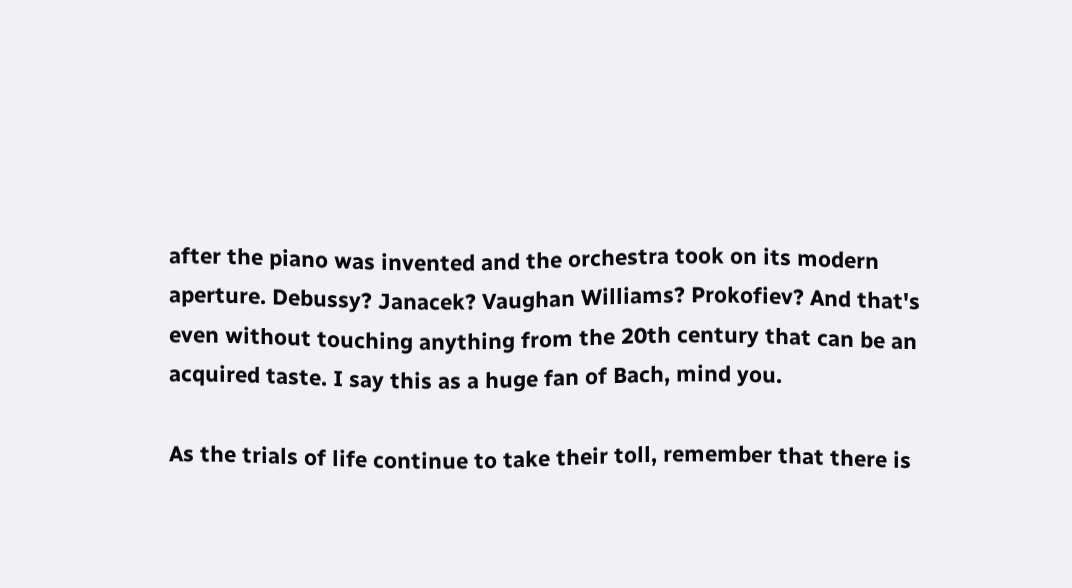after the piano was invented and the orchestra took on its modern aperture. Debussy? Janacek? Vaughan Williams? Prokofiev? And that's even without touching anything from the 20th century that can be an acquired taste. I say this as a huge fan of Bach, mind you.

As the trials of life continue to take their toll, remember that there is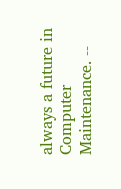always a future in Computer Maintenance. --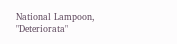National Lampoon, "Deteriorata"